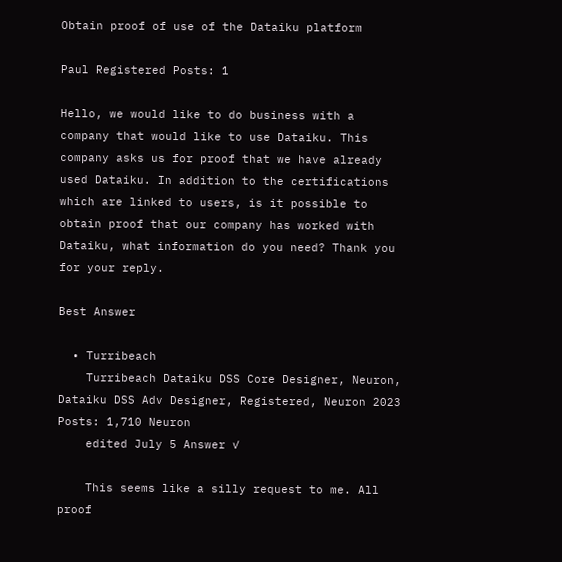Obtain proof of use of the Dataiku platform

Paul Registered Posts: 1

Hello, we would like to do business with a company that would like to use Dataiku. This company asks us for proof that we have already used Dataiku. In addition to the certifications which are linked to users, is it possible to obtain proof that our company has worked with Dataiku, what information do you need? Thank you for your reply.

Best Answer

  • Turribeach
    Turribeach Dataiku DSS Core Designer, Neuron, Dataiku DSS Adv Designer, Registered, Neuron 2023 Posts: 1,710 Neuron
    edited July 5 Answer ✓

    This seems like a silly request to me. All proof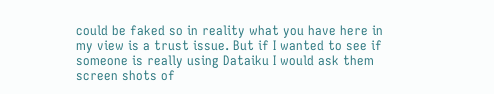could be faked so in reality what you have here in my view is a trust issue. But if I wanted to see if someone is really using Dataiku I would ask them screen shots of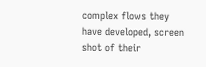complex flows they have developed, screen shot of their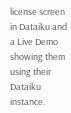license screen in Dataiku and a Live Demo showing them using their Dataiku instance.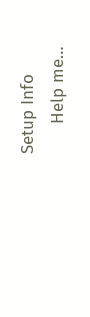Setup Info
      Help me…